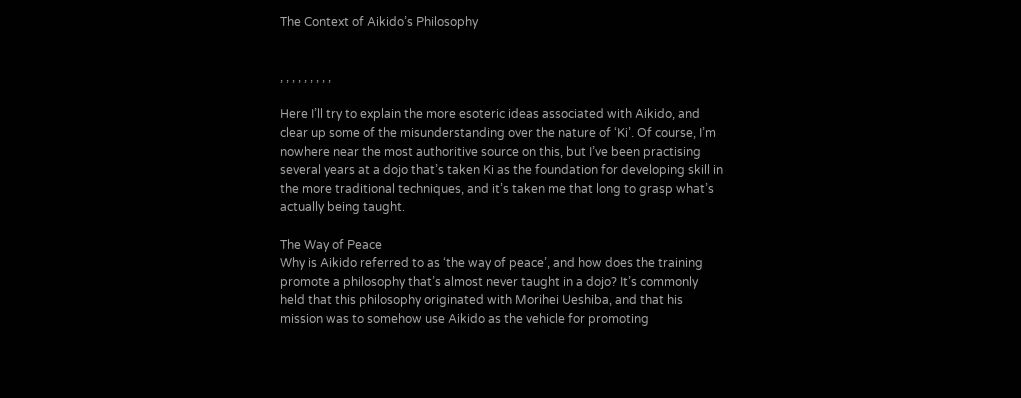The Context of Aikido’s Philosophy


, , , , , , , , ,

Here I’ll try to explain the more esoteric ideas associated with Aikido, and clear up some of the misunderstanding over the nature of ‘Ki’. Of course, I’m nowhere near the most authoritive source on this, but I’ve been practising several years at a dojo that’s taken Ki as the foundation for developing skill in the more traditional techniques, and it’s taken me that long to grasp what’s actually being taught.

The Way of Peace
Why is Aikido referred to as ‘the way of peace’, and how does the training promote a philosophy that’s almost never taught in a dojo? It’s commonly held that this philosophy originated with Morihei Ueshiba, and that his mission was to somehow use Aikido as the vehicle for promoting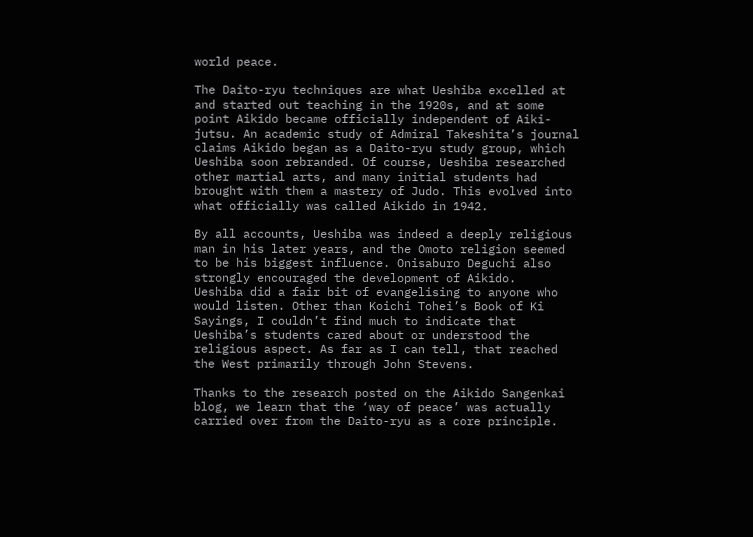world peace.

The Daito-ryu techniques are what Ueshiba excelled at and started out teaching in the 1920s, and at some point Aikido became officially independent of Aiki-jutsu. An academic study of Admiral Takeshita’s journal claims Aikido began as a Daito-ryu study group, which Ueshiba soon rebranded. Of course, Ueshiba researched other martial arts, and many initial students had brought with them a mastery of Judo. This evolved into what officially was called Aikido in 1942.

By all accounts, Ueshiba was indeed a deeply religious man in his later years, and the Omoto religion seemed to be his biggest influence. Onisaburo Deguchi also strongly encouraged the development of Aikido.
Ueshiba did a fair bit of evangelising to anyone who would listen. Other than Koichi Tohei’s Book of Ki Sayings, I couldn’t find much to indicate that Ueshiba’s students cared about or understood the religious aspect. As far as I can tell, that reached the West primarily through John Stevens.

Thanks to the research posted on the Aikido Sangenkai blog, we learn that the ‘way of peace’ was actually carried over from the Daito-ryu as a core principle.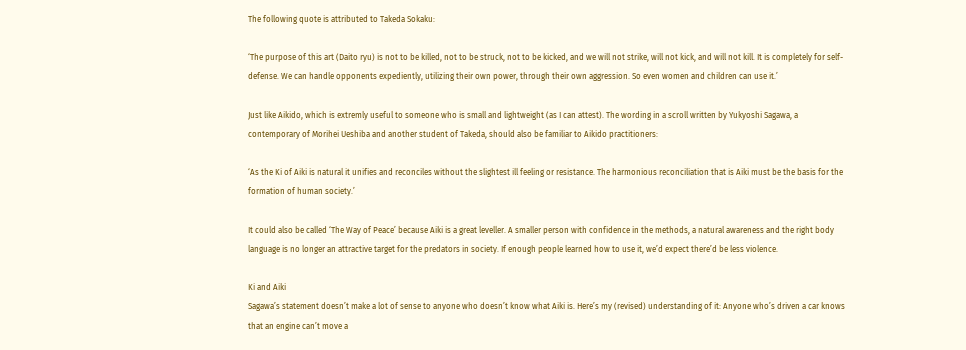The following quote is attributed to Takeda Sokaku:

‘The purpose of this art (Daito ryu) is not to be killed, not to be struck, not to be kicked, and we will not strike, will not kick, and will not kill. It is completely for self-defense. We can handle opponents expediently, utilizing their own power, through their own aggression. So even women and children can use it.’

Just like Aikido, which is extremly useful to someone who is small and lightweight (as I can attest). The wording in a scroll written by Yukyoshi Sagawa, a contemporary of Morihei Ueshiba and another student of Takeda, should also be familiar to Aikido practitioners:

‘As the Ki of Aiki is natural it unifies and reconciles without the slightest ill feeling or resistance. The harmonious reconciliation that is Aiki must be the basis for the formation of human society.’

It could also be called ‘The Way of Peace’ because Aiki is a great leveller. A smaller person with confidence in the methods, a natural awareness and the right body language is no longer an attractive target for the predators in society. If enough people learned how to use it, we’d expect there’d be less violence.

Ki and Aiki
Sagawa’s statement doesn’t make a lot of sense to anyone who doesn’t know what Aiki is. Here’s my (revised) understanding of it: Anyone who’s driven a car knows that an engine can’t move a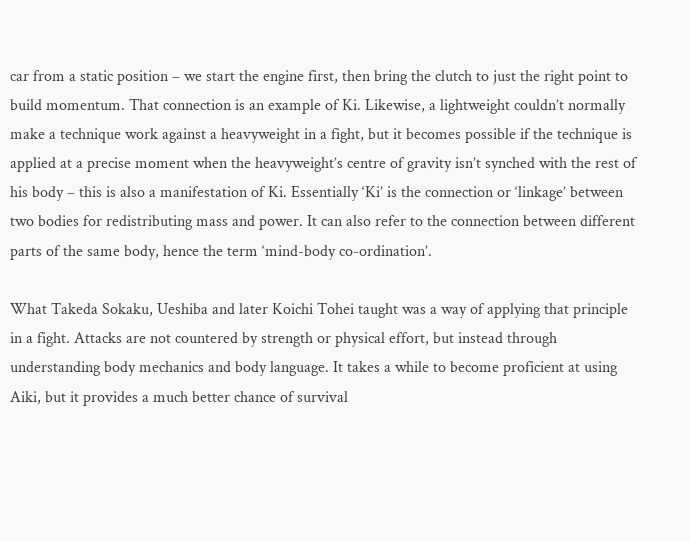car from a static position – we start the engine first, then bring the clutch to just the right point to build momentum. That connection is an example of Ki. Likewise, a lightweight couldn’t normally make a technique work against a heavyweight in a fight, but it becomes possible if the technique is applied at a precise moment when the heavyweight’s centre of gravity isn’t synched with the rest of his body – this is also a manifestation of Ki. Essentially ‘Ki’ is the connection or ‘linkage’ between two bodies for redistributing mass and power. It can also refer to the connection between different parts of the same body, hence the term ‘mind-body co-ordination’.

What Takeda Sokaku, Ueshiba and later Koichi Tohei taught was a way of applying that principle in a fight. Attacks are not countered by strength or physical effort, but instead through understanding body mechanics and body language. It takes a while to become proficient at using Aiki, but it provides a much better chance of survival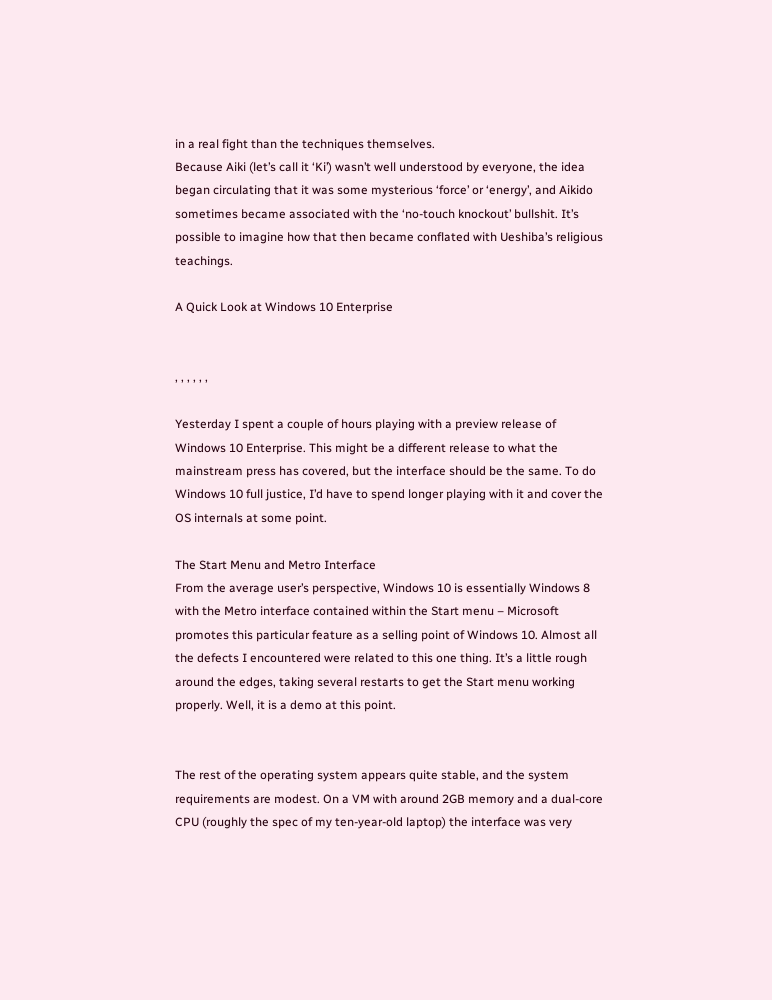in a real fight than the techniques themselves.
Because Aiki (let’s call it ‘Ki’) wasn’t well understood by everyone, the idea began circulating that it was some mysterious ‘force’ or ‘energy’, and Aikido sometimes became associated with the ‘no-touch knockout’ bullshit. It’s possible to imagine how that then became conflated with Ueshiba’s religious teachings.

A Quick Look at Windows 10 Enterprise


, , , , , ,

Yesterday I spent a couple of hours playing with a preview release of Windows 10 Enterprise. This might be a different release to what the mainstream press has covered, but the interface should be the same. To do Windows 10 full justice, I’d have to spend longer playing with it and cover the OS internals at some point.

The Start Menu and Metro Interface
From the average user’s perspective, Windows 10 is essentially Windows 8 with the Metro interface contained within the Start menu – Microsoft promotes this particular feature as a selling point of Windows 10. Almost all the defects I encountered were related to this one thing. It’s a little rough around the edges, taking several restarts to get the Start menu working properly. Well, it is a demo at this point.


The rest of the operating system appears quite stable, and the system requirements are modest. On a VM with around 2GB memory and a dual-core CPU (roughly the spec of my ten-year-old laptop) the interface was very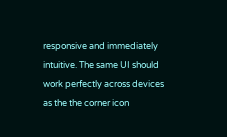responsive and immediately intuitive. The same UI should work perfectly across devices as the the corner icon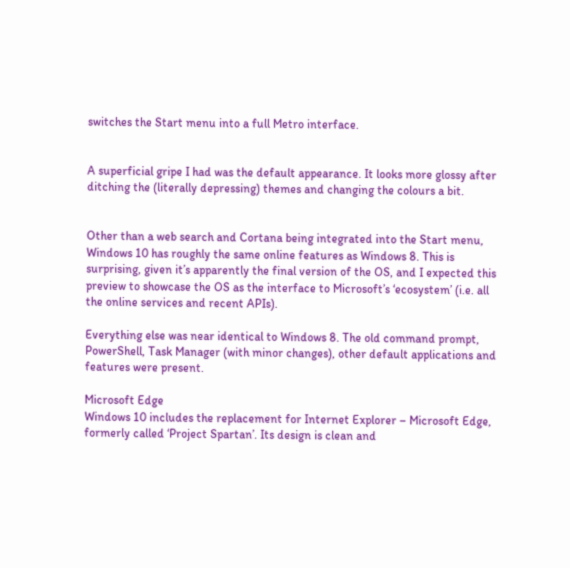switches the Start menu into a full Metro interface.


A superficial gripe I had was the default appearance. It looks more glossy after ditching the (literally depressing) themes and changing the colours a bit.


Other than a web search and Cortana being integrated into the Start menu, Windows 10 has roughly the same online features as Windows 8. This is surprising, given it’s apparently the final version of the OS, and I expected this preview to showcase the OS as the interface to Microsoft’s ‘ecosystem’ (i.e. all the online services and recent APIs).

Everything else was near identical to Windows 8. The old command prompt, PowerShell, Task Manager (with minor changes), other default applications and features were present.

Microsoft Edge
Windows 10 includes the replacement for Internet Explorer – Microsoft Edge, formerly called ‘Project Spartan’. Its design is clean and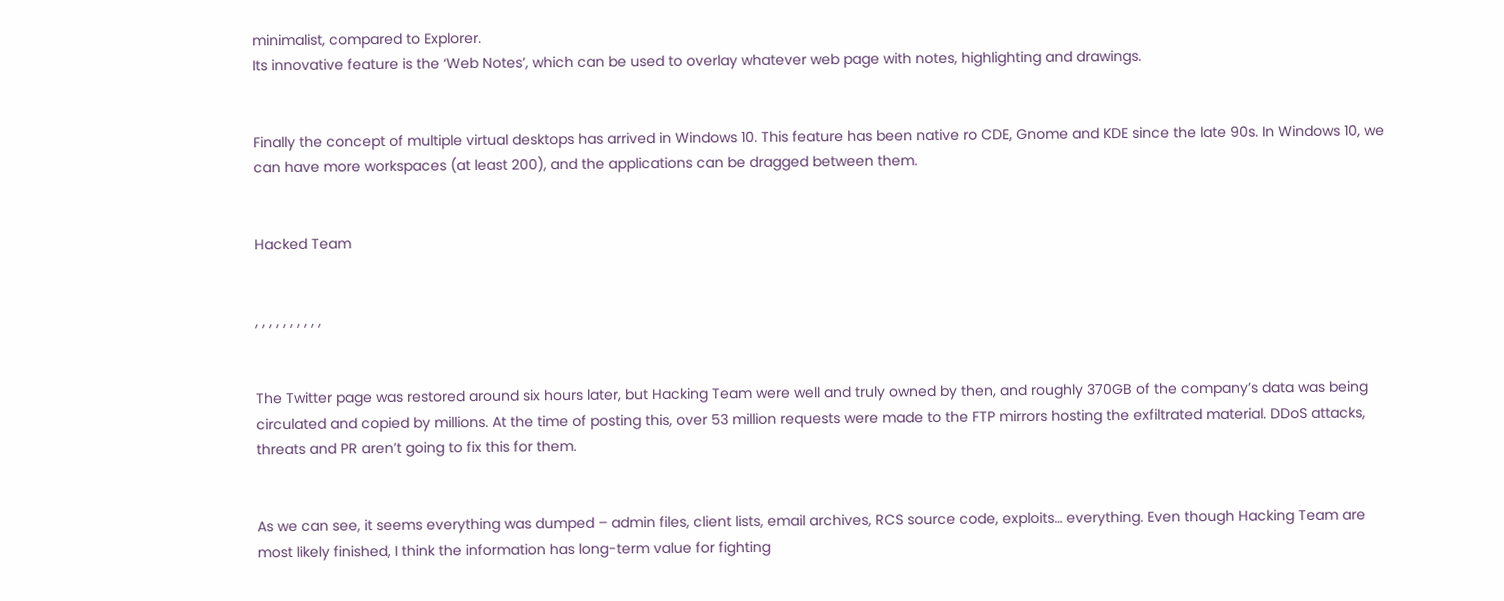minimalist, compared to Explorer.
Its innovative feature is the ‘Web Notes’, which can be used to overlay whatever web page with notes, highlighting and drawings.


Finally the concept of multiple virtual desktops has arrived in Windows 10. This feature has been native ro CDE, Gnome and KDE since the late 90s. In Windows 10, we can have more workspaces (at least 200), and the applications can be dragged between them.


Hacked Team


, , , , , , , , , ,


The Twitter page was restored around six hours later, but Hacking Team were well and truly owned by then, and roughly 370GB of the company’s data was being circulated and copied by millions. At the time of posting this, over 53 million requests were made to the FTP mirrors hosting the exfiltrated material. DDoS attacks, threats and PR aren’t going to fix this for them.


As we can see, it seems everything was dumped – admin files, client lists, email archives, RCS source code, exploits… everything. Even though Hacking Team are most likely finished, I think the information has long-term value for fighting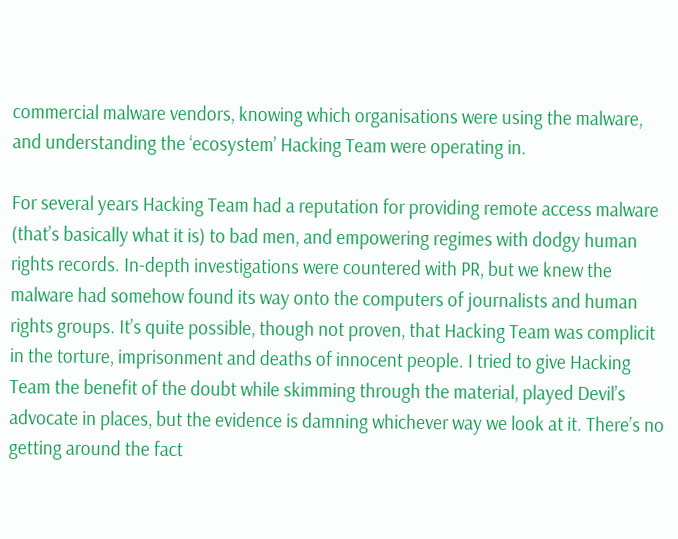commercial malware vendors, knowing which organisations were using the malware, and understanding the ‘ecosystem’ Hacking Team were operating in.

For several years Hacking Team had a reputation for providing remote access malware (that’s basically what it is) to bad men, and empowering regimes with dodgy human rights records. In-depth investigations were countered with PR, but we knew the malware had somehow found its way onto the computers of journalists and human rights groups. It’s quite possible, though not proven, that Hacking Team was complicit in the torture, imprisonment and deaths of innocent people. I tried to give Hacking Team the benefit of the doubt while skimming through the material, played Devil’s advocate in places, but the evidence is damning whichever way we look at it. There’s no getting around the fact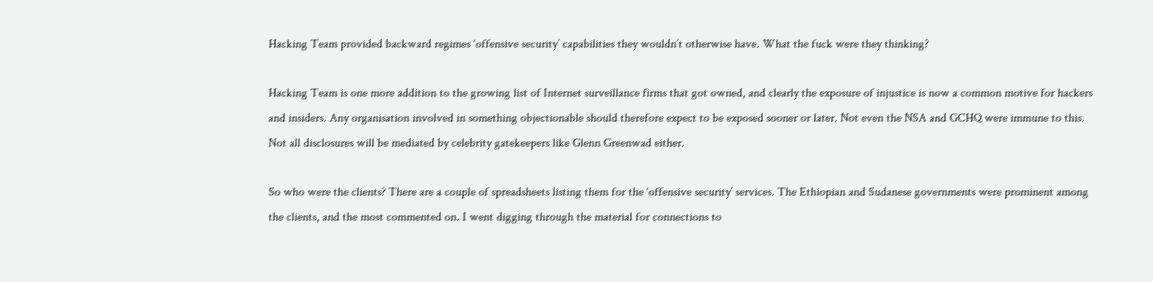Hacking Team provided backward regimes ‘offensive security’ capabilities they wouldn’t otherwise have. What the fuck were they thinking?

Hacking Team is one more addition to the growing list of Internet surveillance firms that got owned, and clearly the exposure of injustice is now a common motive for hackers and insiders. Any organisation involved in something objectionable should therefore expect to be exposed sooner or later. Not even the NSA and GCHQ were immune to this. Not all disclosures will be mediated by celebrity gatekeepers like Glenn Greenwad either.

So who were the clients? There are a couple of spreadsheets listing them for the ‘offensive security’ services. The Ethiopian and Sudanese governments were prominent among the clients, and the most commented on. I went digging through the material for connections to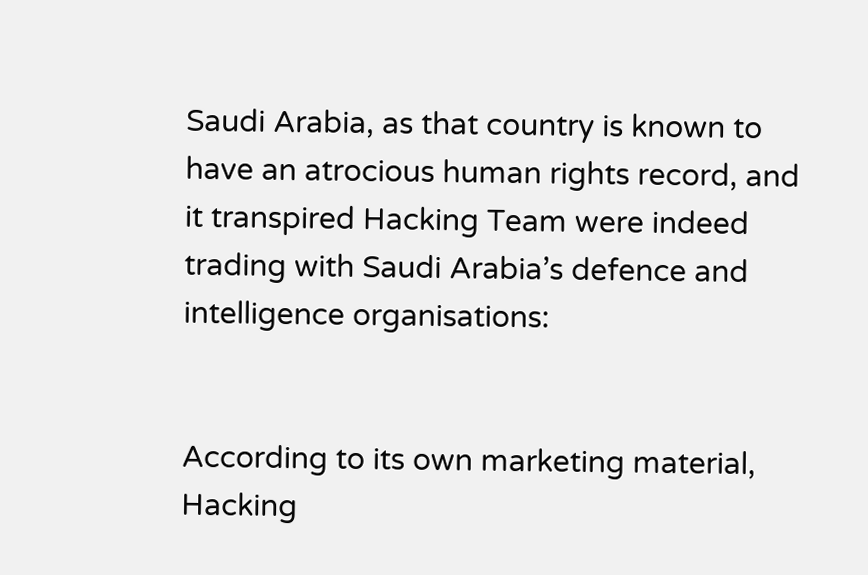Saudi Arabia, as that country is known to have an atrocious human rights record, and it transpired Hacking Team were indeed trading with Saudi Arabia’s defence and intelligence organisations:


According to its own marketing material, Hacking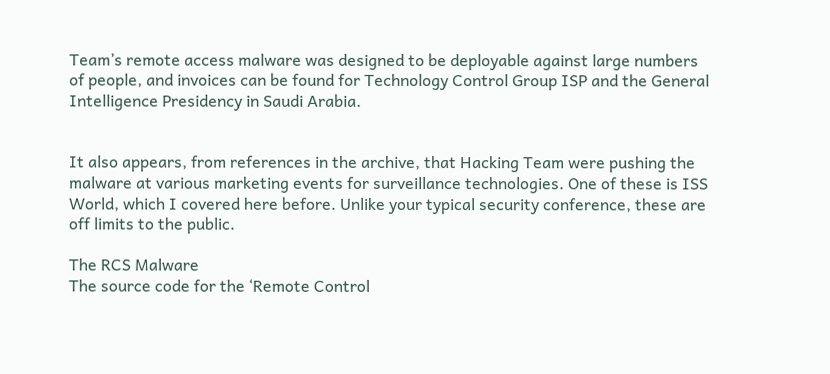Team’s remote access malware was designed to be deployable against large numbers of people, and invoices can be found for Technology Control Group ISP and the General Intelligence Presidency in Saudi Arabia.


It also appears, from references in the archive, that Hacking Team were pushing the malware at various marketing events for surveillance technologies. One of these is ISS World, which I covered here before. Unlike your typical security conference, these are off limits to the public.

The RCS Malware
The source code for the ‘Remote Control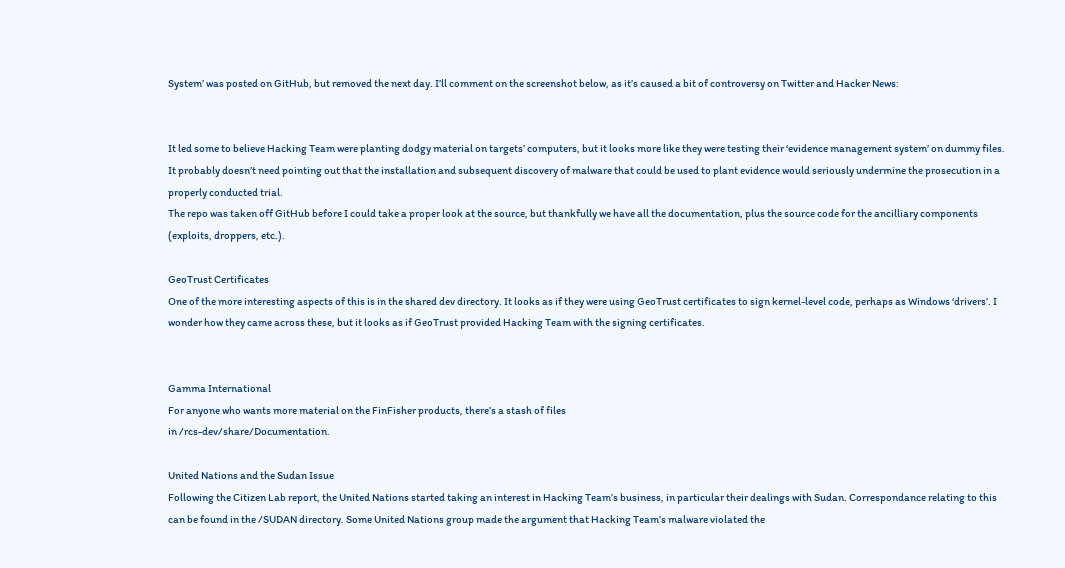System’ was posted on GitHub, but removed the next day. I’ll comment on the screenshot below, as it’s caused a bit of controversy on Twitter and Hacker News:


It led some to believe Hacking Team were planting dodgy material on targets’ computers, but it looks more like they were testing their ‘evidence management system’ on dummy files. It probably doesn’t need pointing out that the installation and subsequent discovery of malware that could be used to plant evidence would seriously undermine the prosecution in a properly conducted trial.
The repo was taken off GitHub before I could take a proper look at the source, but thankfully we have all the documentation, plus the source code for the ancilliary components (exploits, droppers, etc.).

GeoTrust Certificates
One of the more interesting aspects of this is in the shared dev directory. It looks as if they were using GeoTrust certificates to sign kernel-level code, perhaps as Windows ‘drivers’. I wonder how they came across these, but it looks as if GeoTrust provided Hacking Team with the signing certificates.


Gamma International
For anyone who wants more material on the FinFisher products, there’s a stash of files
in /rcs-dev/share/Documentation.

United Nations and the Sudan Issue
Following the Citizen Lab report, the United Nations started taking an interest in Hacking Team’s business, in particular their dealings with Sudan. Correspondance relating to this can be found in the /SUDAN directory. Some United Nations group made the argument that Hacking Team’s malware violated the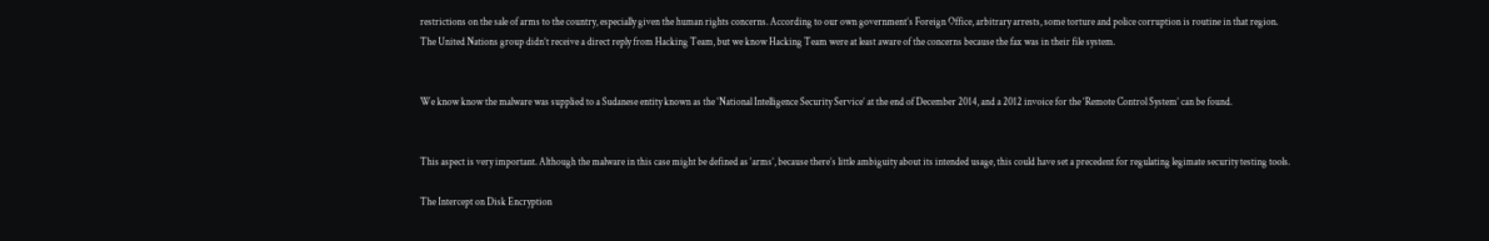restrictions on the sale of arms to the country, especially given the human rights concerns. According to our own government’s Foreign Office, arbitrary arrests, some torture and police corruption is routine in that region.
The United Nations group didn’t receive a direct reply from Hacking Team, but we know Hacking Team were at least aware of the concerns because the fax was in their file system.


We know know the malware was supplied to a Sudanese entity known as the ‘National Intelligence Security Service’ at the end of December 2014, and a 2012 invoice for the ‘Remote Control System’ can be found.


This aspect is very important. Although the malware in this case might be defined as ‘arms’, because there’s little ambiguity about its intended usage, this could have set a precedent for regulating legimate security testing tools.

The Intercept on Disk Encryption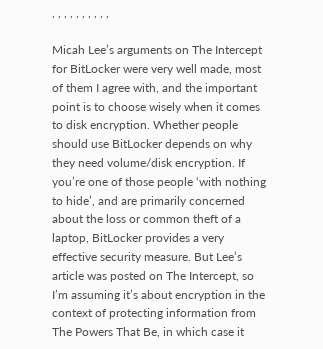, , , , , , , , , ,

Micah Lee’s arguments on The Intercept for BitLocker were very well made, most of them I agree with, and the important point is to choose wisely when it comes to disk encryption. Whether people should use BitLocker depends on why they need volume/disk encryption. If you’re one of those people ‘with nothing to hide’, and are primarily concerned about the loss or common theft of a laptop, BitLocker provides a very effective security measure. But Lee’s article was posted on The Intercept, so I’m assuming it’s about encryption in the context of protecting information from The Powers That Be, in which case it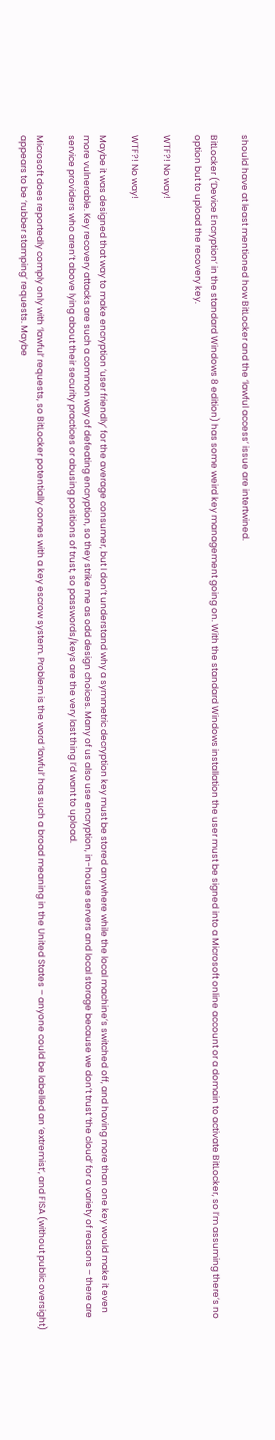should have at least mentioned how BitLocker and the ‘lawful access’ issue are intertwined.

BitLocker (‘Device Encryption’ in the standard Windows 8 edition) has some weird key management going on. With the standard Windows installation the user must be signed into a Microsoft online account or a domain to activate BitLocker, so I’m assuming there’s no option but to upload the recovery key.

WTF?! No way!

WTF?! No way!

Maybe it was designed that way to make encryption ‘user friendly’ for the average consumer, but I don’t understand why a symmetric decryption key must be stored anywhere while the local machine’s switched off, and having more than one key would make it even more vulnerable. Key recovery attacks are such a common way of defeating encryption, so they strike me as odd design choices. Many of us also use encryption, in-house servers and local storage because we don’t trust ‘the cloud’ for a variety of reasons – there are service providers who aren’t above lying about their security practices or abusing positions of trust, so passwords/keys are the very last thing I’d want to upload.

Microsoft does reportedly comply only with ‘lawful’ requests, so BitLocker potentially comes with a key escrow system. Problem is the word ‘lawful’ has such a broad meaning in the United States – anyone could be labelled an ‘extremist’, and FISA (without public oversight) appears to be ‘rubber stamping’ requests. Maybe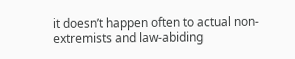it doesn’t happen often to actual non-extremists and law-abiding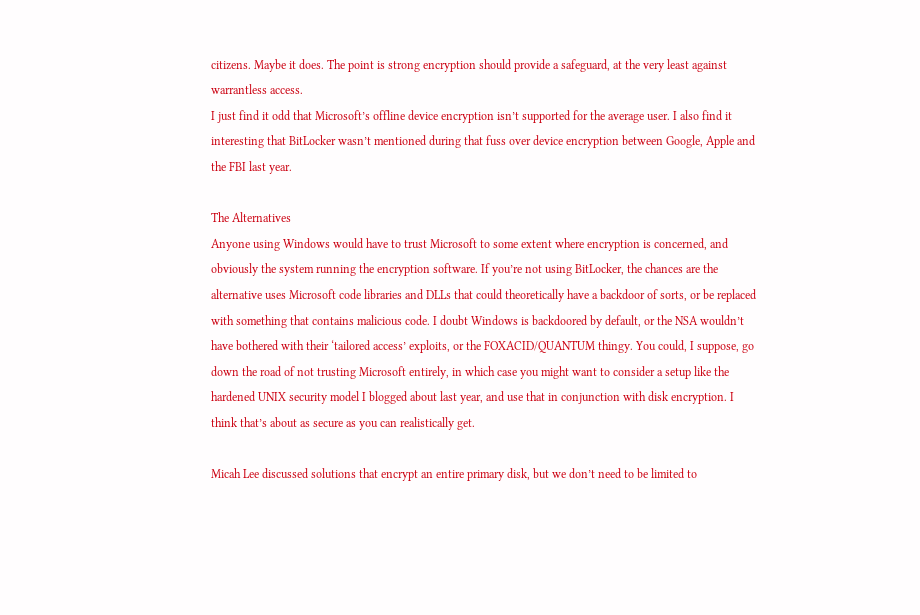citizens. Maybe it does. The point is strong encryption should provide a safeguard, at the very least against warrantless access.
I just find it odd that Microsoft’s offline device encryption isn’t supported for the average user. I also find it interesting that BitLocker wasn’t mentioned during that fuss over device encryption between Google, Apple and the FBI last year.

The Alternatives
Anyone using Windows would have to trust Microsoft to some extent where encryption is concerned, and obviously the system running the encryption software. If you’re not using BitLocker, the chances are the alternative uses Microsoft code libraries and DLLs that could theoretically have a backdoor of sorts, or be replaced with something that contains malicious code. I doubt Windows is backdoored by default, or the NSA wouldn’t have bothered with their ‘tailored access’ exploits, or the FOXACID/QUANTUM thingy. You could, I suppose, go down the road of not trusting Microsoft entirely, in which case you might want to consider a setup like the hardened UNIX security model I blogged about last year, and use that in conjunction with disk encryption. I think that’s about as secure as you can realistically get.

Micah Lee discussed solutions that encrypt an entire primary disk, but we don’t need to be limited to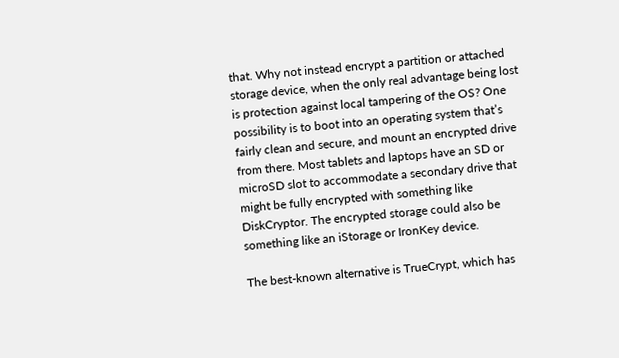that. Why not instead encrypt a partition or attached storage device, when the only real advantage being lost is protection against local tampering of the OS? One possibility is to boot into an operating system that’s fairly clean and secure, and mount an encrypted drive from there. Most tablets and laptops have an SD or microSD slot to accommodate a secondary drive that might be fully encrypted with something like DiskCryptor. The encrypted storage could also be something like an iStorage or IronKey device.

The best-known alternative is TrueCrypt, which has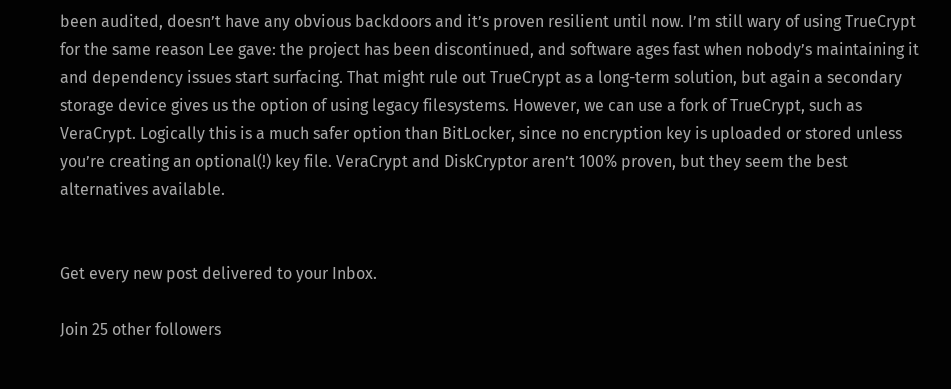been audited, doesn’t have any obvious backdoors and it’s proven resilient until now. I’m still wary of using TrueCrypt for the same reason Lee gave: the project has been discontinued, and software ages fast when nobody’s maintaining it and dependency issues start surfacing. That might rule out TrueCrypt as a long-term solution, but again a secondary storage device gives us the option of using legacy filesystems. However, we can use a fork of TrueCrypt, such as VeraCrypt. Logically this is a much safer option than BitLocker, since no encryption key is uploaded or stored unless you’re creating an optional(!) key file. VeraCrypt and DiskCryptor aren’t 100% proven, but they seem the best alternatives available.


Get every new post delivered to your Inbox.

Join 25 other followers